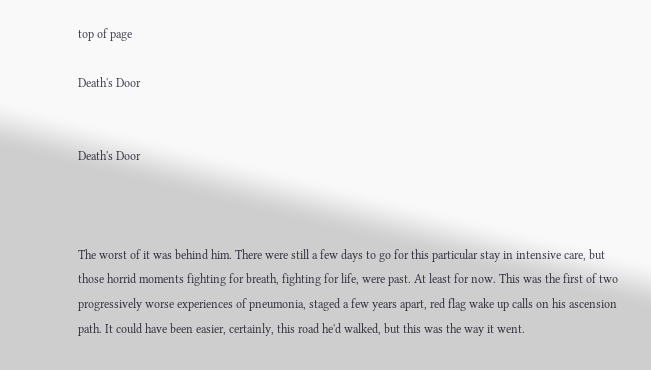top of page

Death's Door


Death's Door



The worst of it was behind him. There were still a few days to go for this particular stay in intensive care, but those horrid moments fighting for breath, fighting for life, were past. At least for now. This was the first of two progressively worse experiences of pneumonia, staged a few years apart, red flag wake up calls on his ascension path. It could have been easier, certainly, this road he'd walked, but this was the way it went.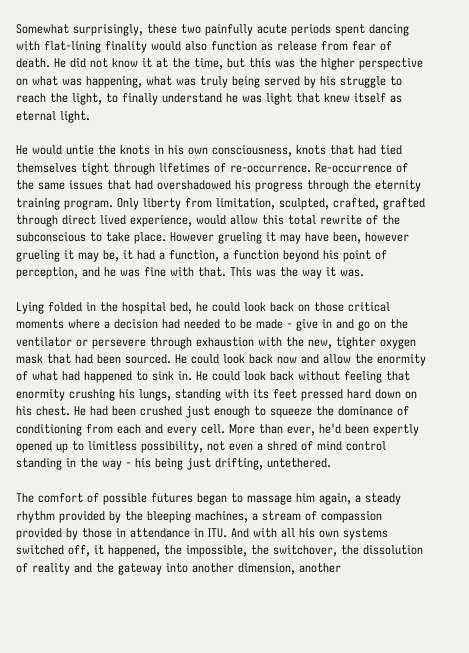Somewhat surprisingly, these two painfully acute periods spent dancing with flat-lining finality would also function as release from fear of death. He did not know it at the time, but this was the higher perspective on what was happening, what was truly being served by his struggle to reach the light, to finally understand he was light that knew itself as eternal light.

He would untie the knots in his own consciousness, knots that had tied themselves tight through lifetimes of re-occurrence. Re-occurrence of the same issues that had overshadowed his progress through the eternity training program. Only liberty from limitation, sculpted, crafted, grafted through direct lived experience, would allow this total rewrite of the subconscious to take place. However grueling it may have been, however grueling it may be, it had a function, a function beyond his point of perception, and he was fine with that. This was the way it was.

Lying folded in the hospital bed, he could look back on those critical moments where a decision had needed to be made - give in and go on the ventilator or persevere through exhaustion with the new, tighter oxygen mask that had been sourced. He could look back now and allow the enormity of what had happened to sink in. He could look back without feeling that enormity crushing his lungs, standing with its feet pressed hard down on his chest. He had been crushed just enough to squeeze the dominance of conditioning from each and every cell. More than ever, he'd been expertly opened up to limitless possibility, not even a shred of mind control standing in the way - his being just drifting, untethered.

The comfort of possible futures began to massage him again, a steady rhythm provided by the bleeping machines, a stream of compassion provided by those in attendance in ITU. And with all his own systems switched off, it happened, the impossible, the switchover, the dissolution of reality and the gateway into another dimension, another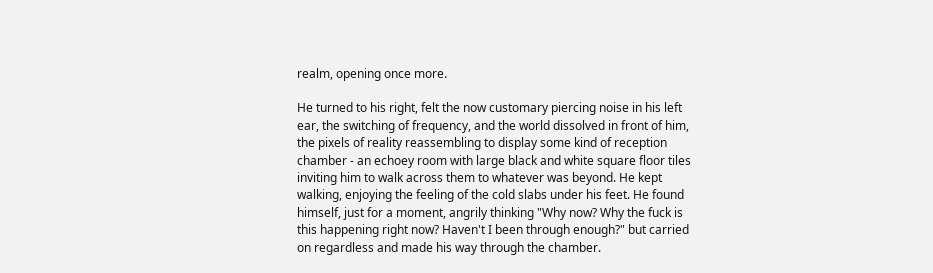realm, opening once more.

He turned to his right, felt the now customary piercing noise in his left ear, the switching of frequency, and the world dissolved in front of him, the pixels of reality reassembling to display some kind of reception chamber - an echoey room with large black and white square floor tiles inviting him to walk across them to whatever was beyond. He kept walking, enjoying the feeling of the cold slabs under his feet. He found himself, just for a moment, angrily thinking "Why now? Why the fuck is this happening right now? Haven't I been through enough?" but carried on regardless and made his way through the chamber.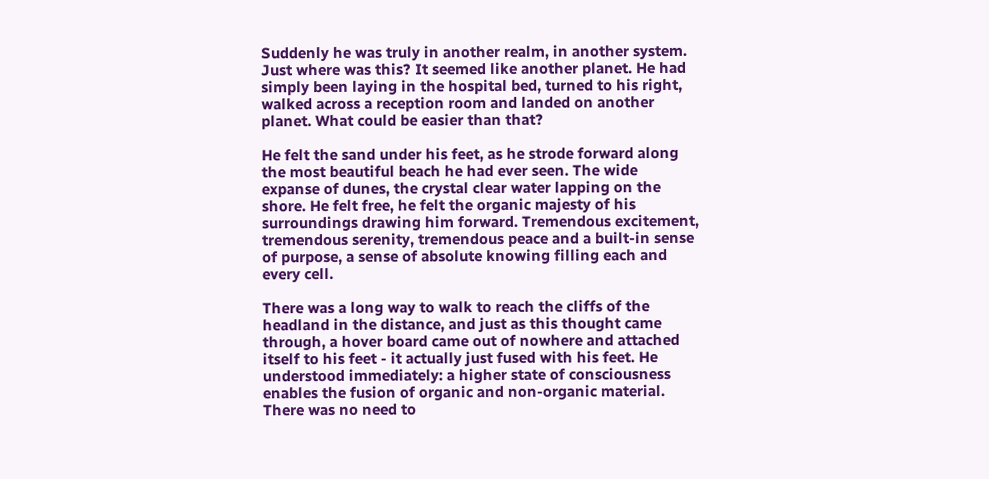Suddenly he was truly in another realm, in another system. Just where was this? It seemed like another planet. He had simply been laying in the hospital bed, turned to his right, walked across a reception room and landed on another planet. What could be easier than that?

He felt the sand under his feet, as he strode forward along the most beautiful beach he had ever seen. The wide expanse of dunes, the crystal clear water lapping on the shore. He felt free, he felt the organic majesty of his surroundings drawing him forward. Tremendous excitement, tremendous serenity, tremendous peace and a built-in sense of purpose, a sense of absolute knowing filling each and every cell.

There was a long way to walk to reach the cliffs of the headland in the distance, and just as this thought came through, a hover board came out of nowhere and attached itself to his feet - it actually just fused with his feet. He understood immediately: a higher state of consciousness enables the fusion of organic and non-organic material. There was no need to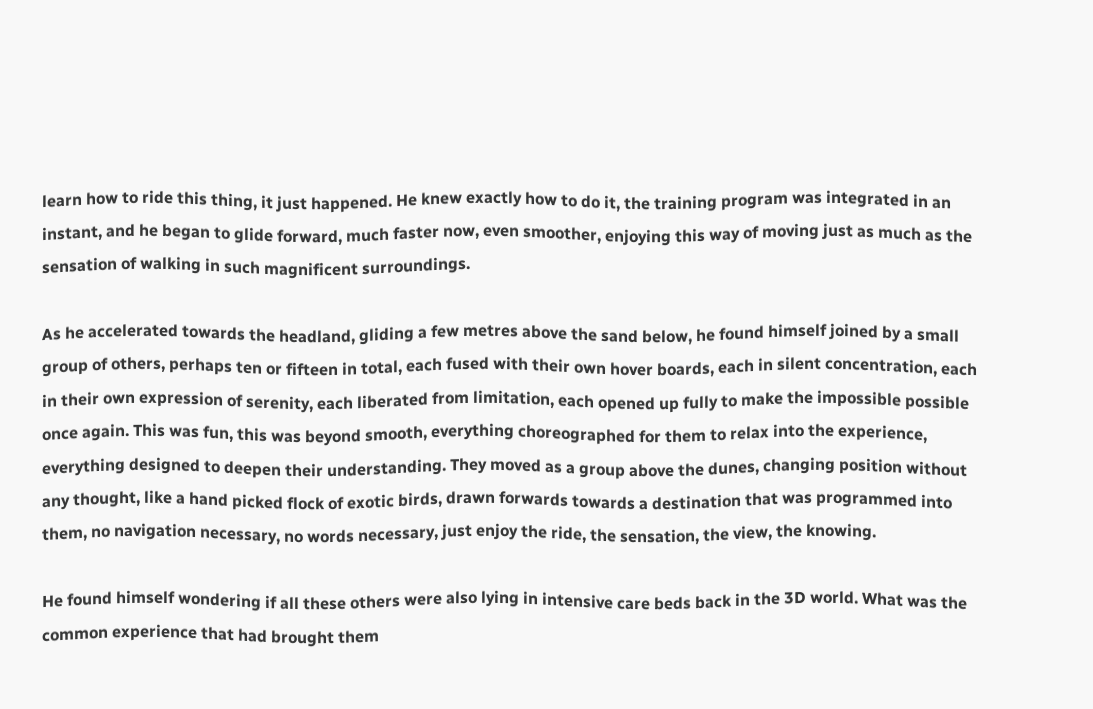learn how to ride this thing, it just happened. He knew exactly how to do it, the training program was integrated in an instant, and he began to glide forward, much faster now, even smoother, enjoying this way of moving just as much as the sensation of walking in such magnificent surroundings.

As he accelerated towards the headland, gliding a few metres above the sand below, he found himself joined by a small group of others, perhaps ten or fifteen in total, each fused with their own hover boards, each in silent concentration, each in their own expression of serenity, each liberated from limitation, each opened up fully to make the impossible possible once again. This was fun, this was beyond smooth, everything choreographed for them to relax into the experience, everything designed to deepen their understanding. They moved as a group above the dunes, changing position without any thought, like a hand picked flock of exotic birds, drawn forwards towards a destination that was programmed into them, no navigation necessary, no words necessary, just enjoy the ride, the sensation, the view, the knowing.

He found himself wondering if all these others were also lying in intensive care beds back in the 3D world. What was the common experience that had brought them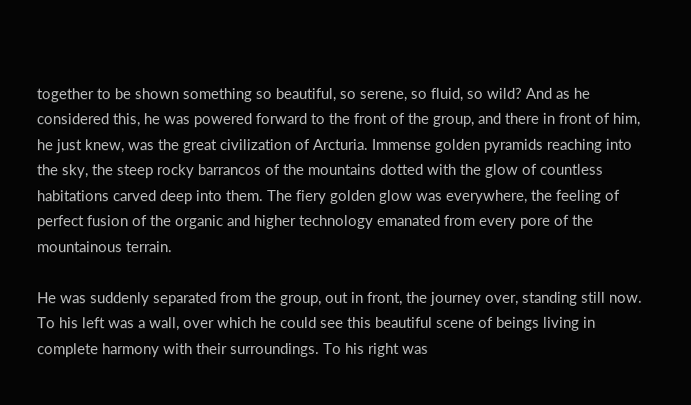together to be shown something so beautiful, so serene, so fluid, so wild? And as he considered this, he was powered forward to the front of the group, and there in front of him, he just knew, was the great civilization of Arcturia. Immense golden pyramids reaching into the sky, the steep rocky barrancos of the mountains dotted with the glow of countless habitations carved deep into them. The fiery golden glow was everywhere, the feeling of perfect fusion of the organic and higher technology emanated from every pore of the mountainous terrain.

He was suddenly separated from the group, out in front, the journey over, standing still now. To his left was a wall, over which he could see this beautiful scene of beings living in complete harmony with their surroundings. To his right was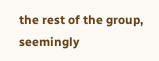the rest of the group, seemingly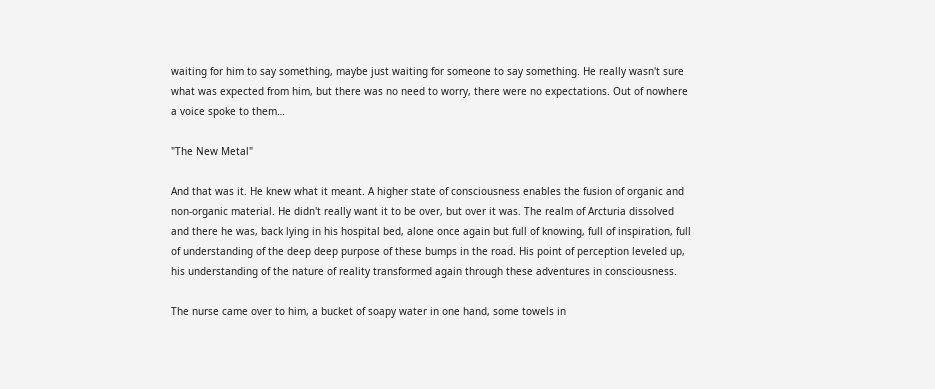waiting for him to say something, maybe just waiting for someone to say something. He really wasn't sure what was expected from him, but there was no need to worry, there were no expectations. Out of nowhere a voice spoke to them…

"The New Metal"

And that was it. He knew what it meant. A higher state of consciousness enables the fusion of organic and non-organic material. He didn't really want it to be over, but over it was. The realm of Arcturia dissolved and there he was, back lying in his hospital bed, alone once again but full of knowing, full of inspiration, full of understanding of the deep deep purpose of these bumps in the road. His point of perception leveled up, his understanding of the nature of reality transformed again through these adventures in consciousness.

The nurse came over to him, a bucket of soapy water in one hand, some towels in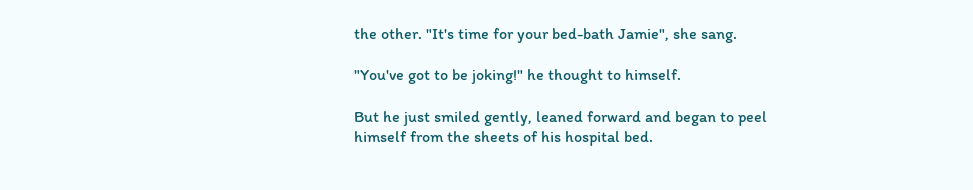the other. "It's time for your bed-bath Jamie", she sang.

"You've got to be joking!" he thought to himself.

But he just smiled gently, leaned forward and began to peel himself from the sheets of his hospital bed.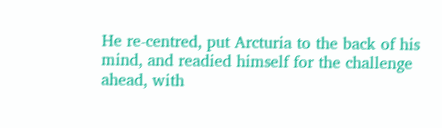He re-centred, put Arcturia to the back of his mind, and readied himself for the challenge ahead, with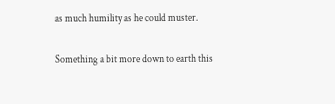as much humility as he could muster.

Something a bit more down to earth this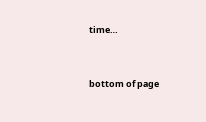time…



bottom of page